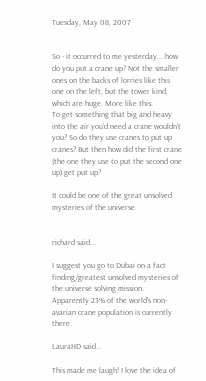Tuesday, May 08, 2007


So - it occurred to me yesterday....how do you put a crane up? Not the smaller ones on the backs of lorries like this one on the left, but the tower kind, which are huge. More like this:
To get something that big and heavy into the air you'd need a crane wouldn't you? So do they use cranes to put up cranes? But then how did the first crane (the one they use to put the second one up) get put up?

It could be one of the great unsolved mysteries of the universe.


richard said...

I suggest you go to Dubai on a fact finding/greatest unsolved mysteries of the universe solving mission. Apparently 23% of the world's non-avarian crane population is currently there.

LauraHD said...

This made me laugh! I love the idea of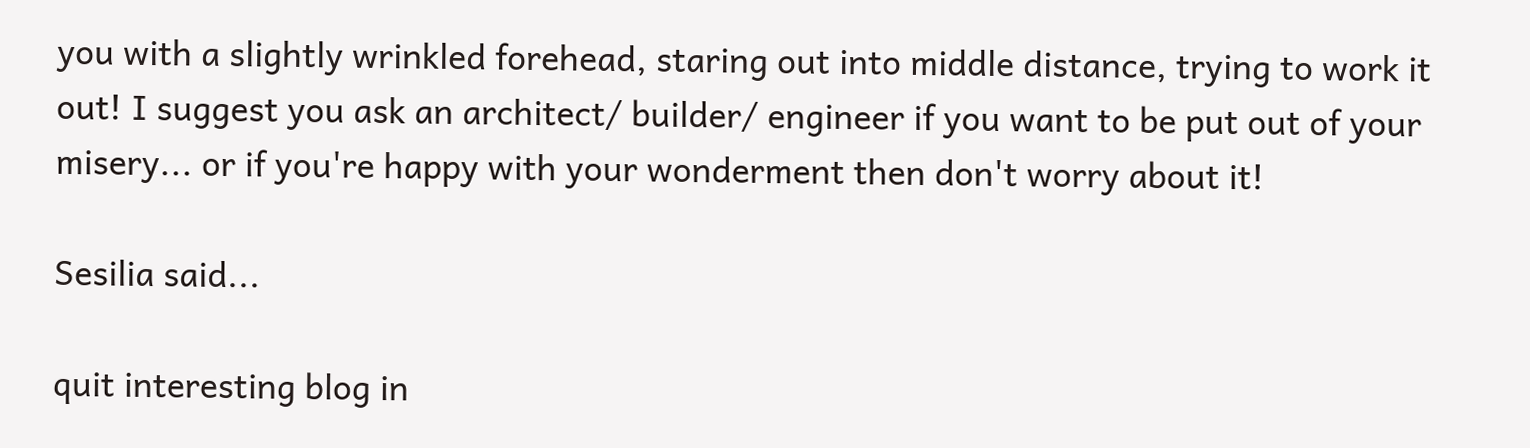you with a slightly wrinkled forehead, staring out into middle distance, trying to work it out! I suggest you ask an architect/ builder/ engineer if you want to be put out of your misery... or if you're happy with your wonderment then don't worry about it!

Sesilia said...

quit interesting blog in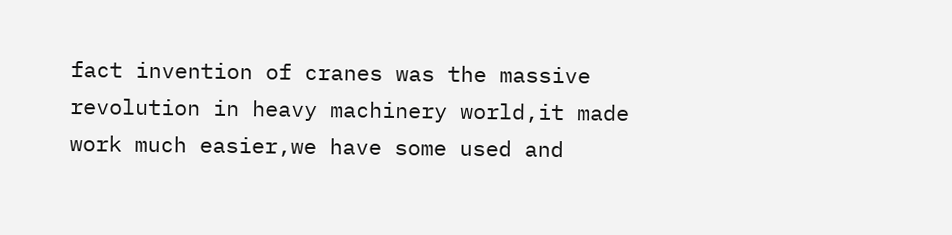fact invention of cranes was the massive revolution in heavy machinery world,it made work much easier,we have some used and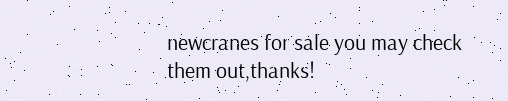newcranes for sale you may check them out,thanks!